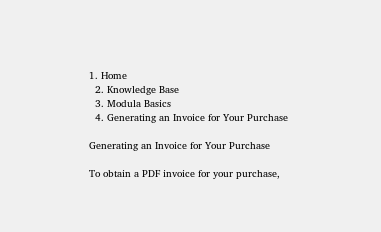1. Home
  2. Knowledge Base
  3. Modula Basics
  4. Generating an Invoice for Your Purchase

Generating an Invoice for Your Purchase

To obtain a PDF invoice for your purchase,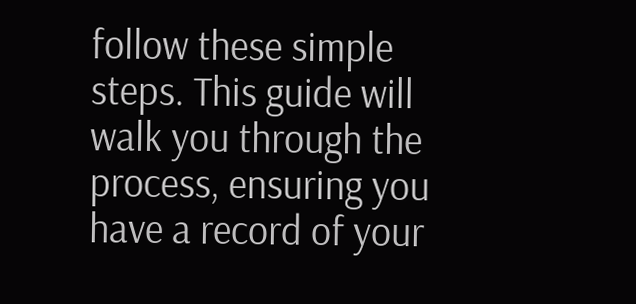follow these simple steps. This guide will walk you through the process, ensuring you have a record of your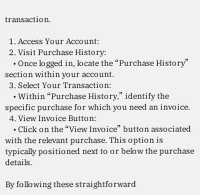transaction.

  1. Access Your Account:
  2. Visit Purchase History:
    • Once logged in, locate the “Purchase History” section within your account.
  3. Select Your Transaction:
    • Within “Purchase History,” identify the specific purchase for which you need an invoice.
  4. View Invoice Button:
    • Click on the “View Invoice” button associated with the relevant purchase. This option is typically positioned next to or below the purchase details.

By following these straightforward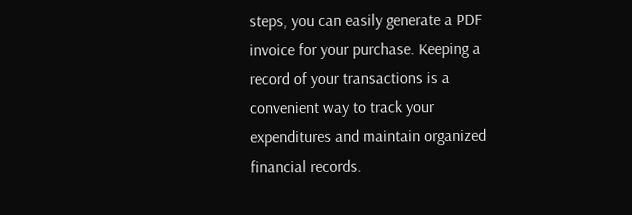steps, you can easily generate a PDF invoice for your purchase. Keeping a record of your transactions is a convenient way to track your expenditures and maintain organized financial records.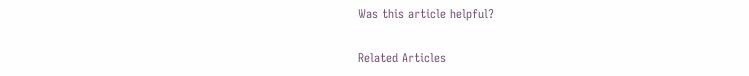Was this article helpful?

Related Articles